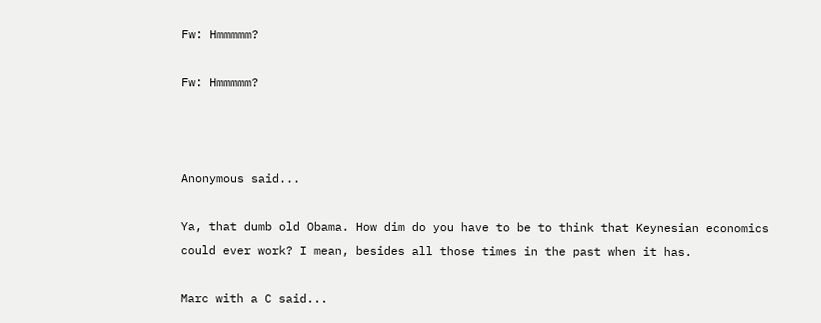Fw: Hmmmmm?

Fw: Hmmmmm?



Anonymous said...

Ya, that dumb old Obama. How dim do you have to be to think that Keynesian economics could ever work? I mean, besides all those times in the past when it has.

Marc with a C said...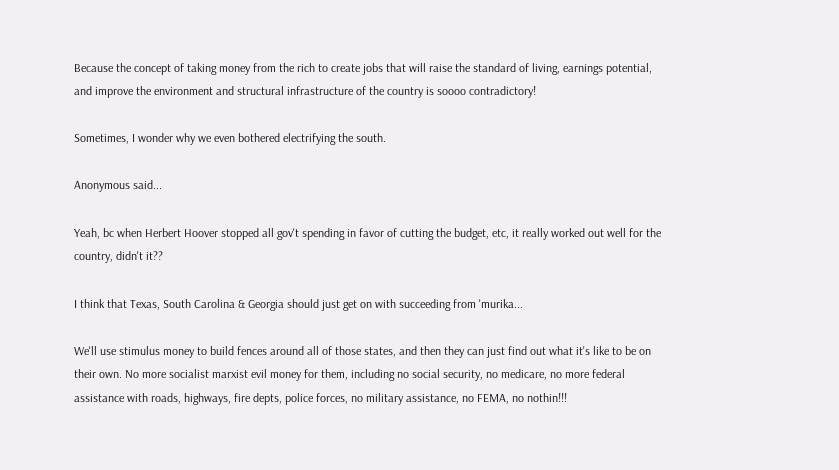Because the concept of taking money from the rich to create jobs that will raise the standard of living, earnings potential, and improve the environment and structural infrastructure of the country is soooo contradictory!

Sometimes, I wonder why we even bothered electrifying the south.

Anonymous said...

Yeah, bc when Herbert Hoover stopped all gov't spending in favor of cutting the budget, etc, it really worked out well for the country, didn't it??

I think that Texas, South Carolina & Georgia should just get on with succeeding from 'murika...

We'll use stimulus money to build fences around all of those states, and then they can just find out what it's like to be on their own. No more socialist marxist evil money for them, including no social security, no medicare, no more federal assistance with roads, highways, fire depts, police forces, no military assistance, no FEMA, no nothin!!!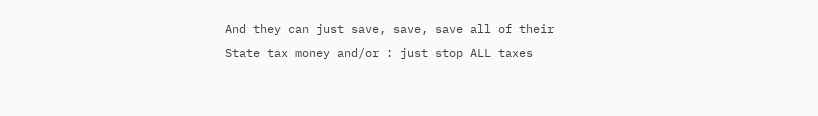And they can just save, save, save all of their State tax money and/or : just stop ALL taxes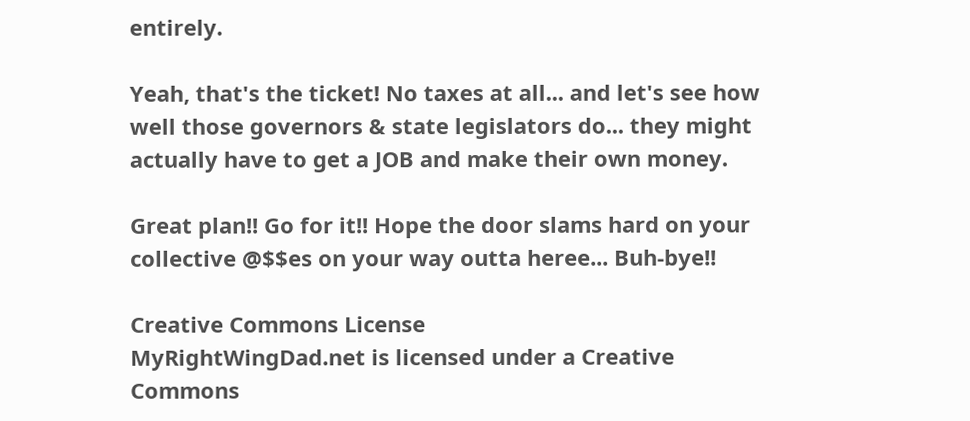entirely.

Yeah, that's the ticket! No taxes at all... and let's see how well those governors & state legislators do... they might actually have to get a JOB and make their own money.

Great plan!! Go for it!! Hope the door slams hard on your collective @$$es on your way outta heree... Buh-bye!!

Creative Commons License
MyRightWingDad.net is licensed under a Creative Commons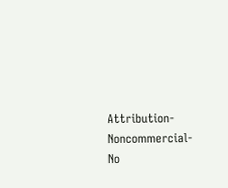Attribution-Noncommercial-No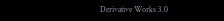Derivative Works 3.0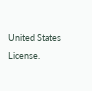United States License.